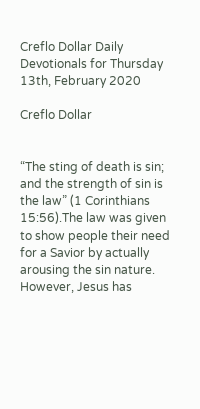Creflo Dollar Daily Devotionals for Thursday 13th, February 2020

Creflo Dollar


“The sting of death is sin; and the strength of sin is the law” (1 Corinthians 15:56).The law was given to show people their need for a Savior by actually arousing the sin nature. However, Jesus has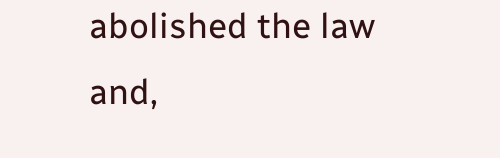abolished the law and,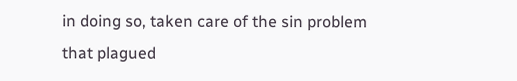in doing so, taken care of the sin problem that plagued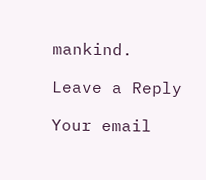mankind.

Leave a Reply

Your email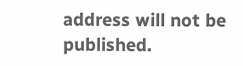address will not be published.